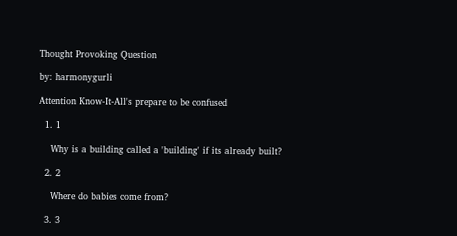Thought Provoking Question

by: harmonygurli

Attention Know-It-All's prepare to be confused

  1. 1

    Why is a building called a 'building' if its already built?

  2. 2

    Where do babies come from?

  3. 3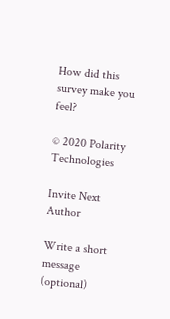How did this survey make you feel?

© 2020 Polarity Technologies

Invite Next Author

Write a short message (optional)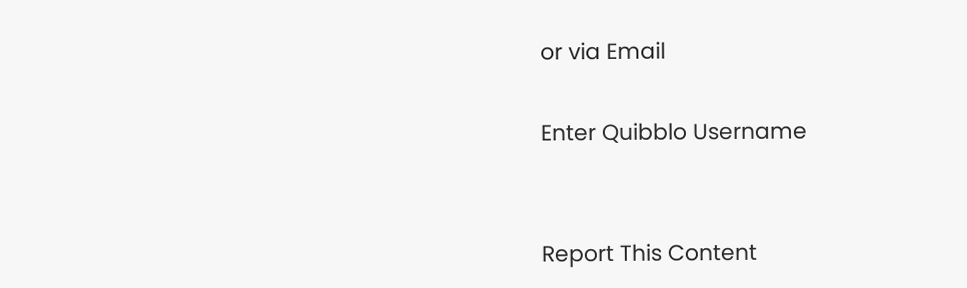or via Email

Enter Quibblo Username


Report This Content